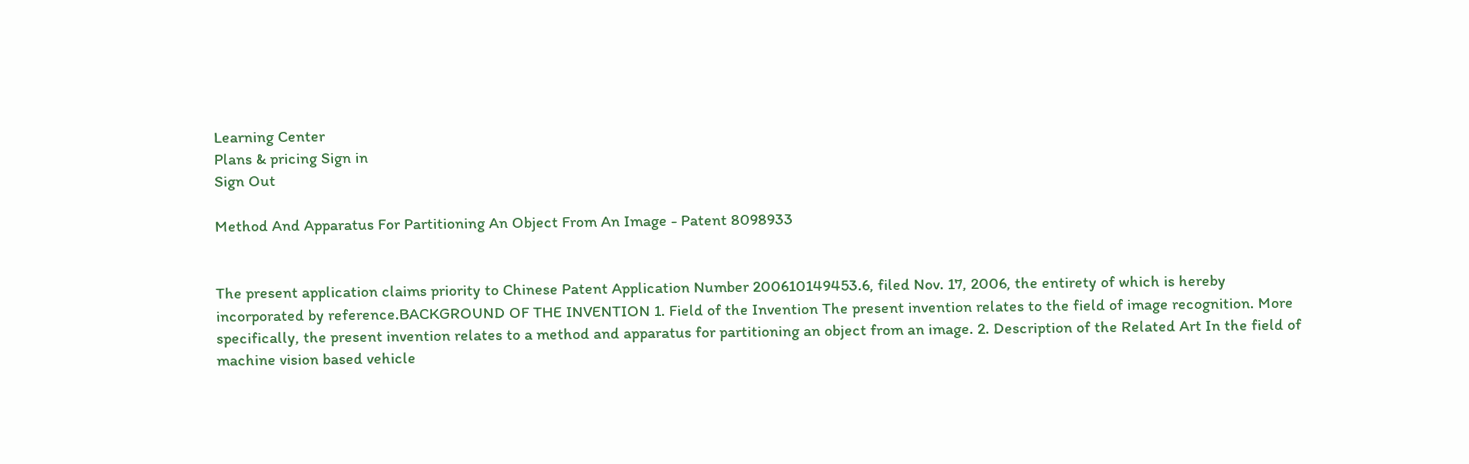Learning Center
Plans & pricing Sign in
Sign Out

Method And Apparatus For Partitioning An Object From An Image - Patent 8098933


The present application claims priority to Chinese Patent Application Number 200610149453.6, filed Nov. 17, 2006, the entirety of which is hereby incorporated by reference.BACKGROUND OF THE INVENTION 1. Field of the Invention The present invention relates to the field of image recognition. More specifically, the present invention relates to a method and apparatus for partitioning an object from an image. 2. Description of the Related Art In the field of machine vision based vehicle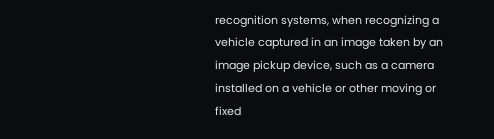recognition systems, when recognizing a vehicle captured in an image taken by an image pickup device, such as a camera installed on a vehicle or other moving or fixed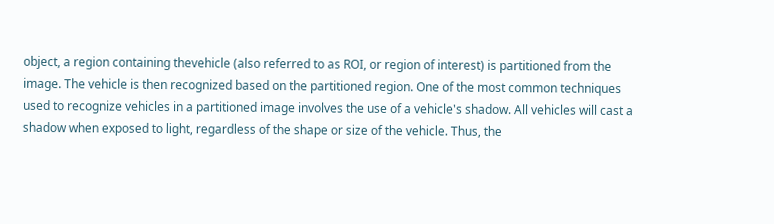object, a region containing thevehicle (also referred to as ROI, or region of interest) is partitioned from the image. The vehicle is then recognized based on the partitioned region. One of the most common techniques used to recognize vehicles in a partitioned image involves the use of a vehicle's shadow. All vehicles will cast a shadow when exposed to light, regardless of the shape or size of the vehicle. Thus, the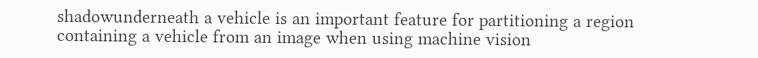shadowunderneath a vehicle is an important feature for partitioning a region containing a vehicle from an image when using machine vision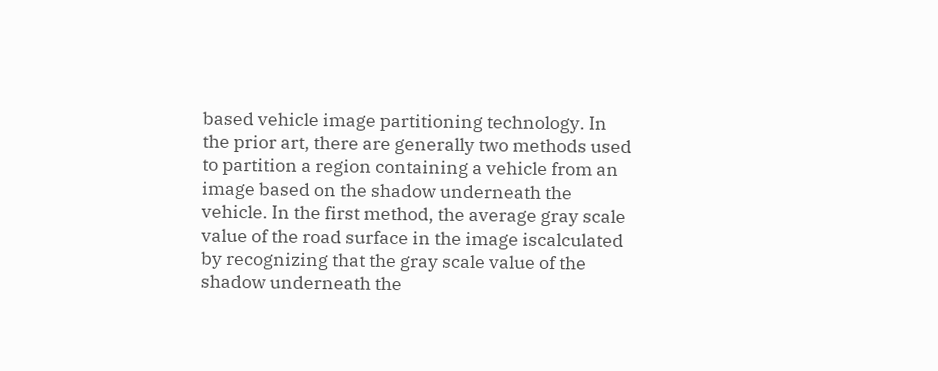based vehicle image partitioning technology. In the prior art, there are generally two methods used to partition a region containing a vehicle from an image based on the shadow underneath the vehicle. In the first method, the average gray scale value of the road surface in the image iscalculated by recognizing that the gray scale value of the shadow underneath the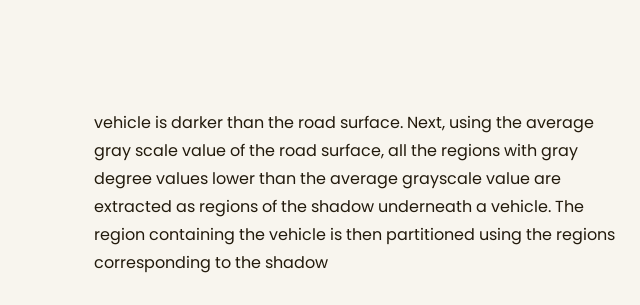vehicle is darker than the road surface. Next, using the average gray scale value of the road surface, all the regions with gray degree values lower than the average grayscale value are extracted as regions of the shadow underneath a vehicle. The region containing the vehicle is then partitioned using the regions corresponding to the shadow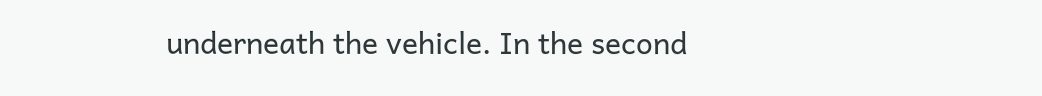underneath the vehicle. In the second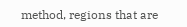method, regions that are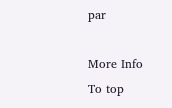par

More Info
To top